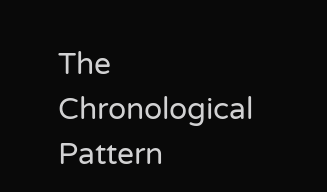The Chronological Pattern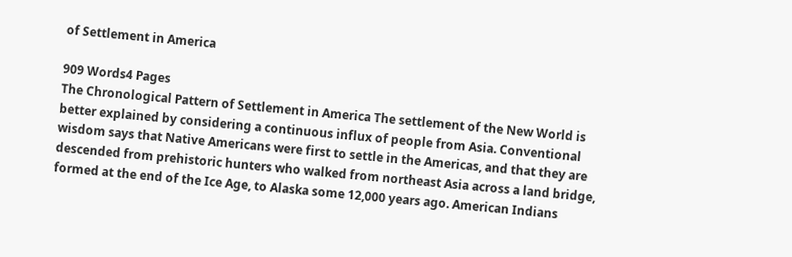of Settlement in America

909 Words4 Pages
The Chronological Pattern of Settlement in America The settlement of the New World is better explained by considering a continuous influx of people from Asia. Conventional wisdom says that Native Americans were first to settle in the Americas, and that they are descended from prehistoric hunters who walked from northeast Asia across a land bridge, formed at the end of the Ice Age, to Alaska some 12,000 years ago. American Indians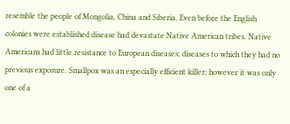resemble the people of Mongolia, China and Siberia. Even before the English colonies were established disease had devastate Native American tribes. Native Americans had little resistance to European diseases; diseases to which they had no previous exposure. Smallpox was an especially efficient killer; however it was only one of a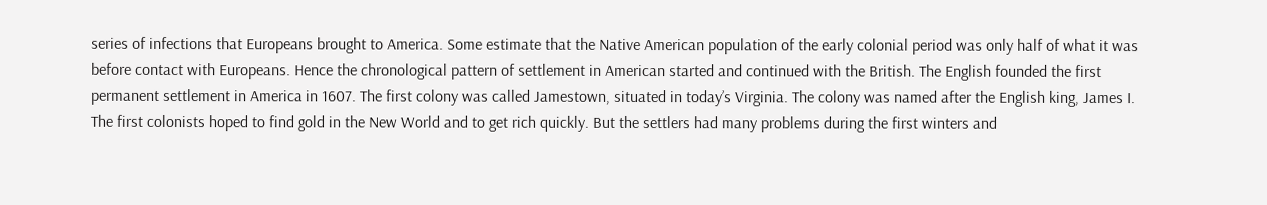series of infections that Europeans brought to America. Some estimate that the Native American population of the early colonial period was only half of what it was before contact with Europeans. Hence the chronological pattern of settlement in American started and continued with the British. The English founded the first permanent settlement in America in 1607. The first colony was called Jamestown, situated in today’s Virginia. The colony was named after the English king, James I. The first colonists hoped to find gold in the New World and to get rich quickly. But the settlers had many problems during the first winters and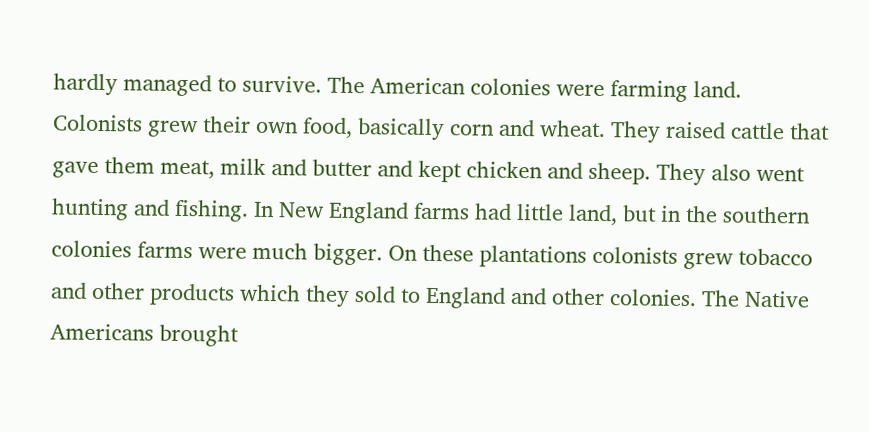hardly managed to survive. The American colonies were farming land. Colonists grew their own food, basically corn and wheat. They raised cattle that gave them meat, milk and butter and kept chicken and sheep. They also went hunting and fishing. In New England farms had little land, but in the southern colonies farms were much bigger. On these plantations colonists grew tobacco and other products which they sold to England and other colonies. The Native Americans brought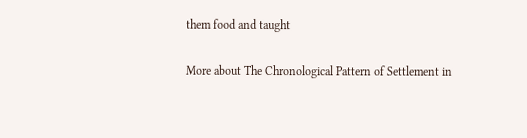them food and taught

More about The Chronological Pattern of Settlement in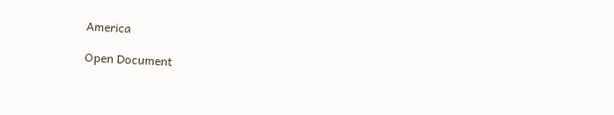America

Open Document